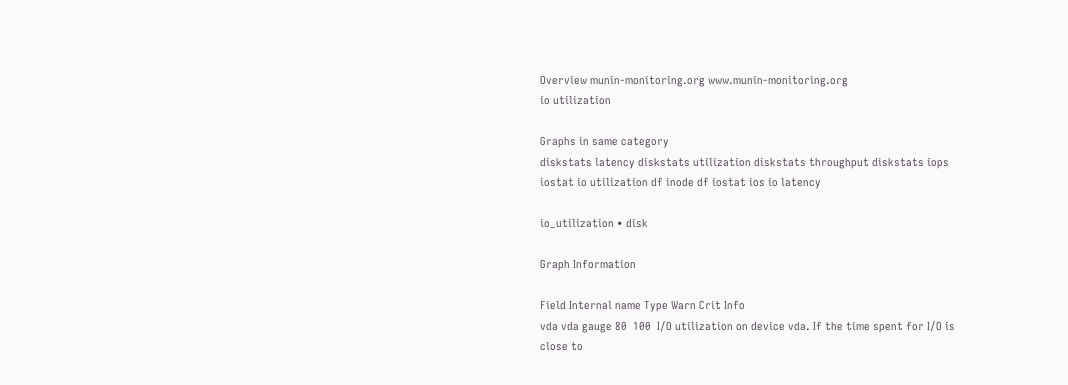Overview munin-monitoring.org www.munin-monitoring.org
io utilization

Graphs in same category
diskstats latency diskstats utilization diskstats throughput diskstats iops iostat io utilization df inode df iostat ios io latency

io_utilization • disk

Graph Information

Field Internal name Type Warn Crit Info
vda vda gauge 80  100  I/O utilization on device vda. If the time spent for I/O is close to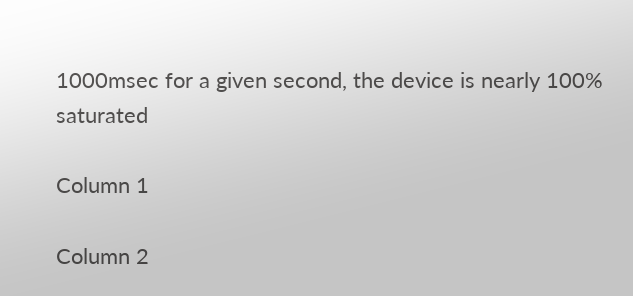1000msec for a given second, the device is nearly 100% saturated

Column 1

Column 2